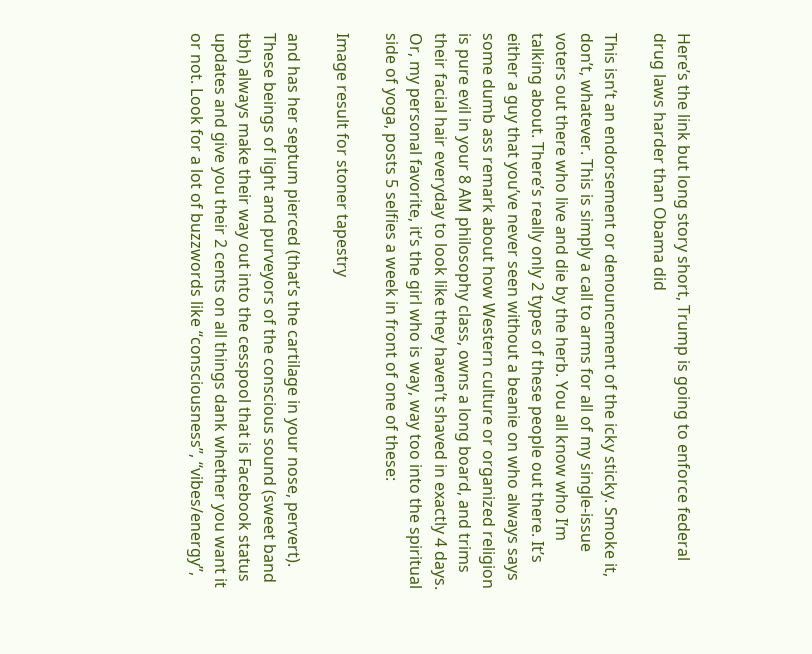Here’s the link but long story short, Trump is going to enforce federal drug laws harder than Obama did

This isn’t an endorsement or denouncement of the icky sticky. Smoke it, don’t, whatever. This is simply a call to arms for all of my single-issue voters out there who live and die by the herb. You all know who I’m talking about. There’s really only 2 types of these people out there. It’s either a guy that you’ve never seen without a beanie on who always says some dumb ass remark about how Western culture or organized religion is pure evil in your 8 AM philosophy class, owns a long board, and trims their facial hair everyday to look like they haven’t shaved in exactly 4 days. Or, my personal favorite, it’s the girl who is way, way too into the spiritual side of yoga, posts 5 selfies a week in front of one of these:

Image result for stoner tapestry

and has her septum pierced (that’s the cartilage in your nose, pervert). These beings of light and purveyors of the conscious sound (sweet band tbh) always make their way out into the cesspool that is Facebook status updates and give you their 2 cents on all things dank whether you want it or not. Look for a lot of buzzwords like “consciousness”, “vibes/energy”,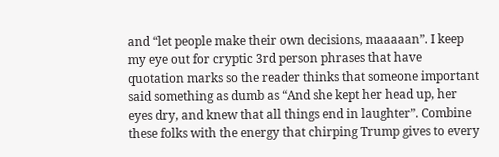and “let people make their own decisions, maaaaan”. I keep my eye out for cryptic 3rd person phrases that have quotation marks so the reader thinks that someone important said something as dumb as “And she kept her head up, her eyes dry, and knew that all things end in laughter”. Combine these folks with the energy that chirping Trump gives to every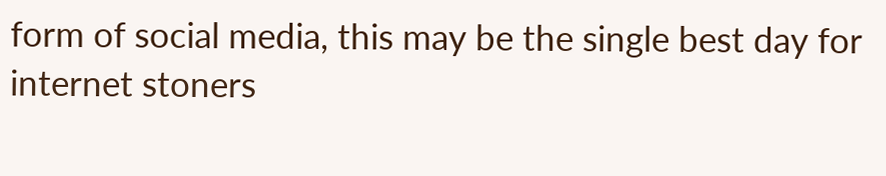form of social media, this may be the single best day for internet stoners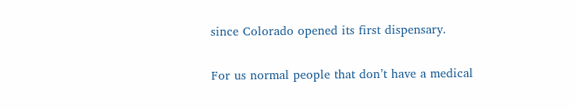since Colorado opened its first dispensary.

For us normal people that don’t have a medical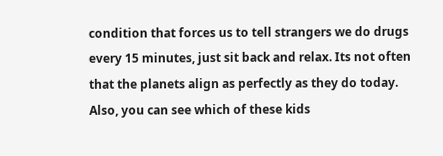condition that forces us to tell strangers we do drugs every 15 minutes, just sit back and relax. Its not often that the planets align as perfectly as they do today. Also, you can see which of these kids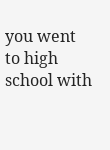you went to high school with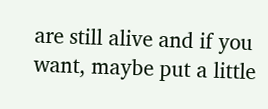are still alive and if you want, maybe put a little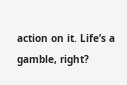action on it. Life’s a gamble, right?